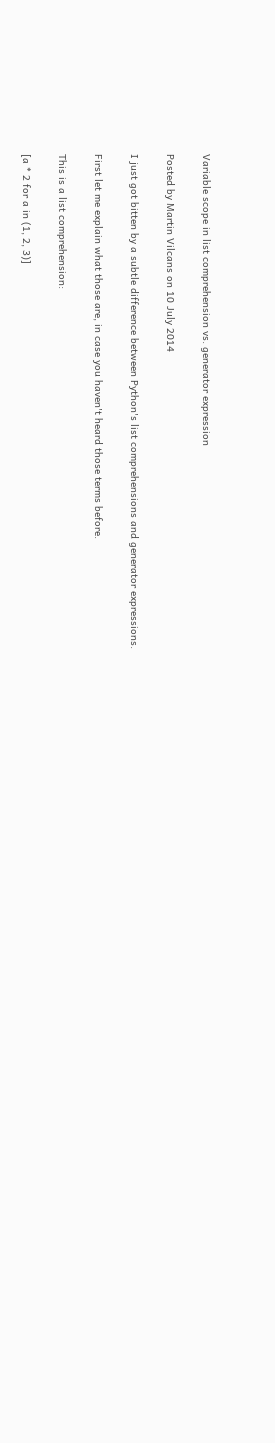Variable scope in list comprehension vs. generator expression

Posted by Martin Vilcans on 10 July 2014

I just got bitten by a subtle difference between Python's list comprehensions and generator expressions.

First let me explain what those are, in case you haven't heard those terms before.

This is a list comprehension:

[a * 2 for a in (1, 2, 3)]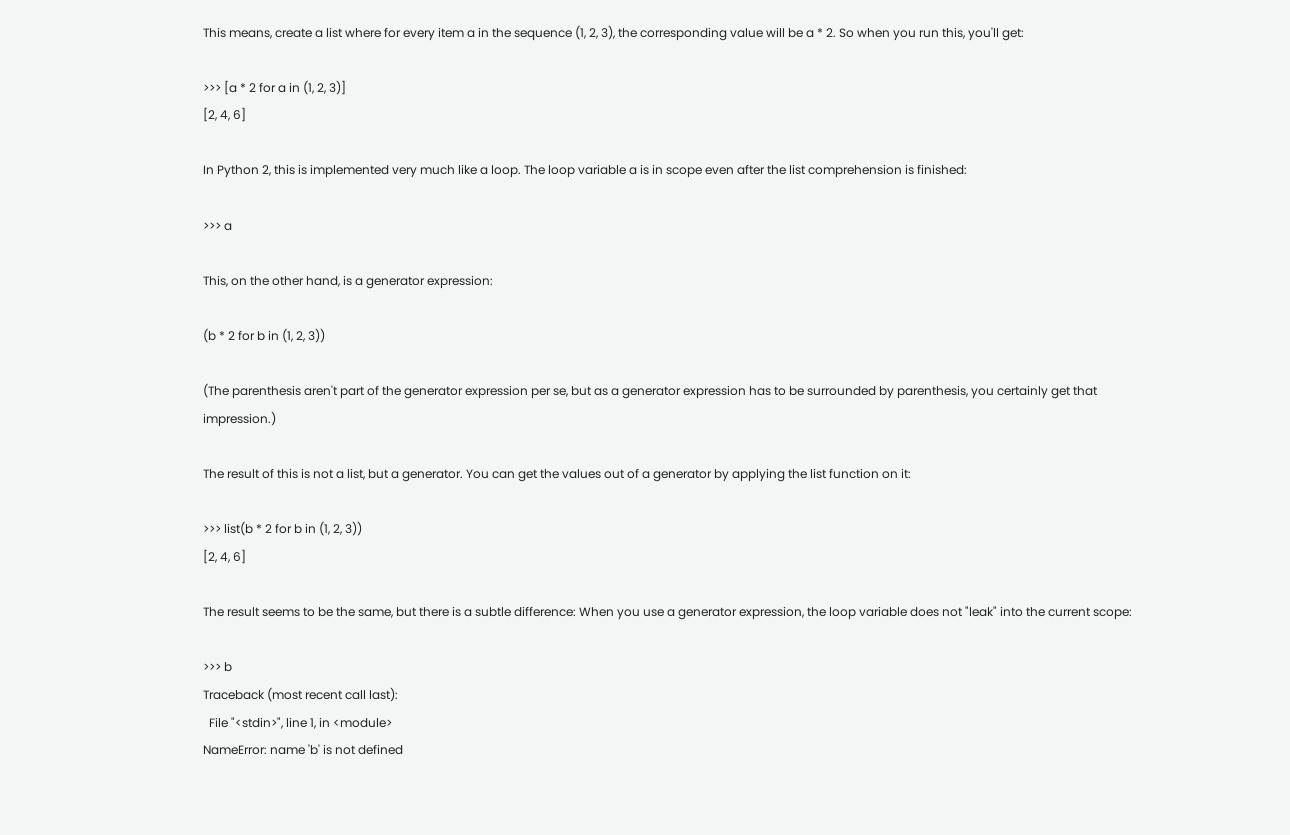This means, create a list where for every item a in the sequence (1, 2, 3), the corresponding value will be a * 2. So when you run this, you'll get:

>>> [a * 2 for a in (1, 2, 3)]
[2, 4, 6]

In Python 2, this is implemented very much like a loop. The loop variable a is in scope even after the list comprehension is finished:

>>> a

This, on the other hand, is a generator expression:

(b * 2 for b in (1, 2, 3))

(The parenthesis aren't part of the generator expression per se, but as a generator expression has to be surrounded by parenthesis, you certainly get that impression.)

The result of this is not a list, but a generator. You can get the values out of a generator by applying the list function on it:

>>> list(b * 2 for b in (1, 2, 3))
[2, 4, 6]

The result seems to be the same, but there is a subtle difference: When you use a generator expression, the loop variable does not "leak" into the current scope:

>>> b
Traceback (most recent call last):
  File "<stdin>", line 1, in <module>
NameError: name 'b' is not defined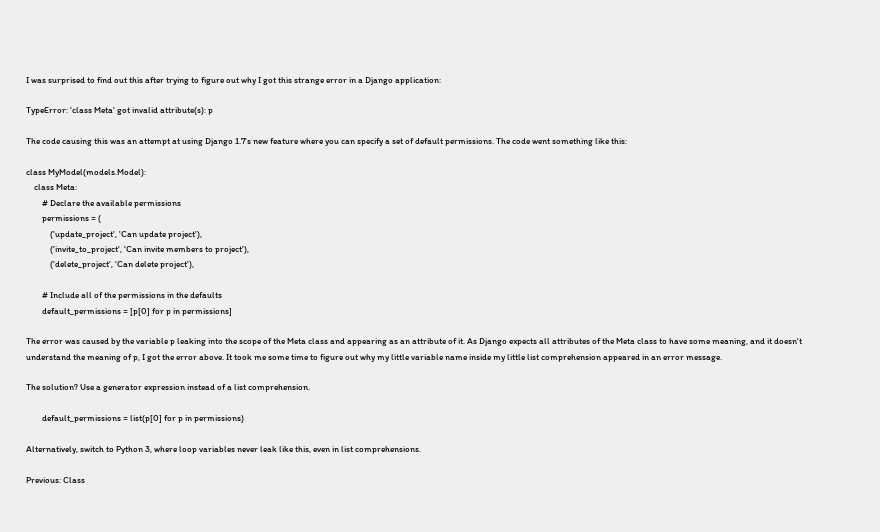I was surprised to find out this after trying to figure out why I got this strange error in a Django application:

TypeError: 'class Meta' got invalid attribute(s): p

The code causing this was an attempt at using Django 1.7's new feature where you can specify a set of default permissions. The code went something like this:

class MyModel(models.Model):
    class Meta:
        # Declare the available permissions
        permissions = (
            ('update_project', 'Can update project'),
            ('invite_to_project', 'Can invite members to project'),
            ('delete_project', 'Can delete project'),

        # Include all of the permissions in the defaults
        default_permissions = [p[0] for p in permissions]

The error was caused by the variable p leaking into the scope of the Meta class and appearing as an attribute of it. As Django expects all attributes of the Meta class to have some meaning, and it doesn't understand the meaning of p, I got the error above. It took me some time to figure out why my little variable name inside my little list comprehension appeared in an error message.

The solution? Use a generator expression instead of a list comprehension.

        default_permissions = list(p[0] for p in permissions)

Alternatively, switch to Python 3, where loop variables never leak like this, even in list comprehensions.

Previous: Class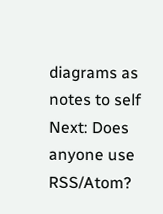diagrams as notes to self
Next: Does anyone use RSS/Atom?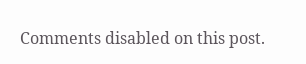Comments disabled on this post.